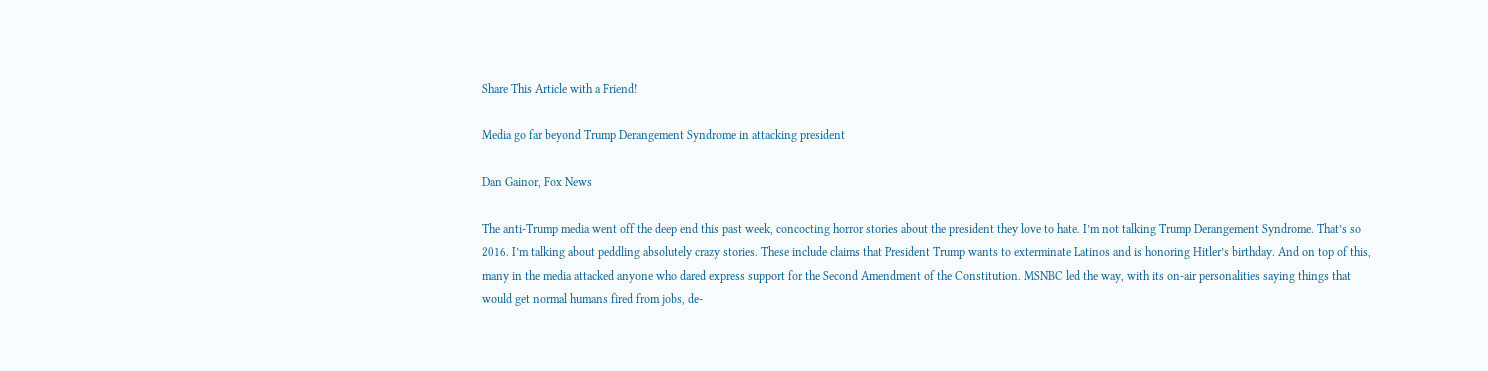Share This Article with a Friend!

Media go far beyond Trump Derangement Syndrome in attacking president

Dan Gainor, Fox News

The anti-Trump media went off the deep end this past week, concocting horror stories about the president they love to hate. I’m not talking Trump Derangement Syndrome. That’s so 2016. I’m talking about peddling absolutely crazy stories. These include claims that President Trump wants to exterminate Latinos and is honoring Hitler’s birthday. And on top of this, many in the media attacked anyone who dared express support for the Second Amendment of the Constitution. MSNBC led the way, with its on-air personalities saying things that would get normal humans fired from jobs, de-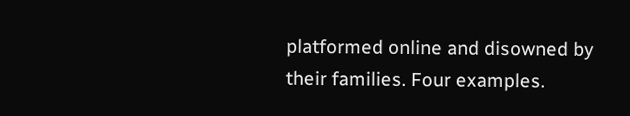platformed online and disowned by their families. Four examples.